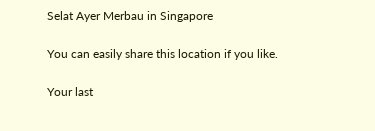Selat Ayer Merbau in Singapore

You can easily share this location if you like.

Your last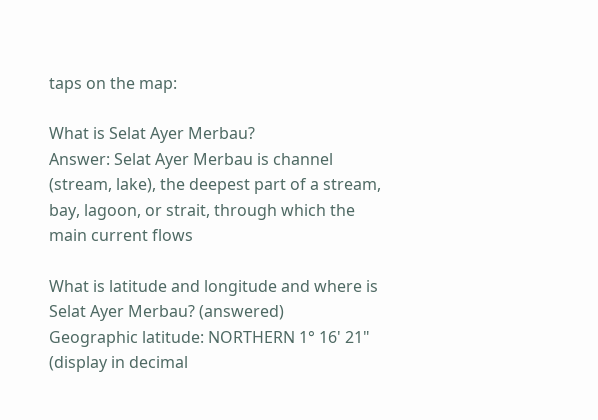taps on the map:

What is Selat Ayer Merbau?
Answer: Selat Ayer Merbau is channel (stream, lake), the deepest part of a stream, bay, lagoon, or strait, through which the main current flows

What is latitude and longitude and where is Selat Ayer Merbau? (answered)
Geographic latitude: NORTHERN 1° 16' 21" (display in decimal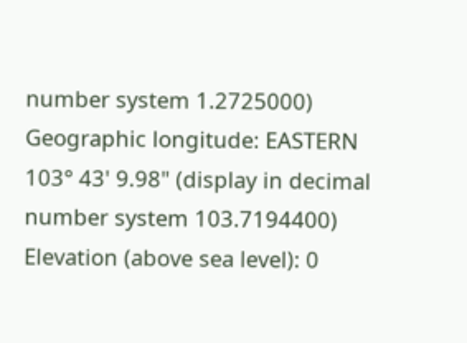number system 1.2725000)
Geographic longitude: EASTERN 103° 43' 9.98" (display in decimal number system 103.7194400)
Elevation (above sea level): 0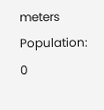meters
Population: 0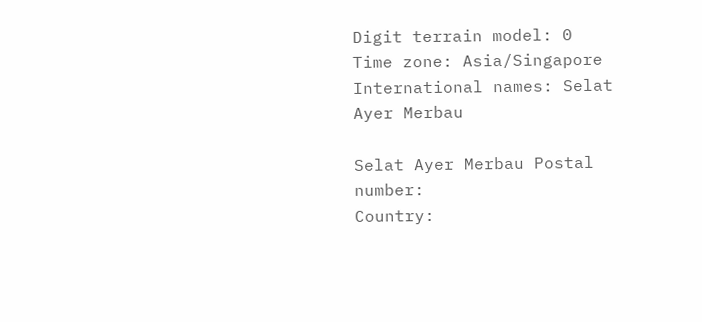Digit terrain model: 0
Time zone: Asia/Singapore
International names: Selat Ayer Merbau

Selat Ayer Merbau Postal number:
Country: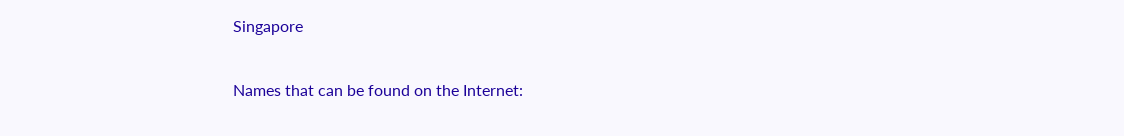Singapore

Names that can be found on the Internet: